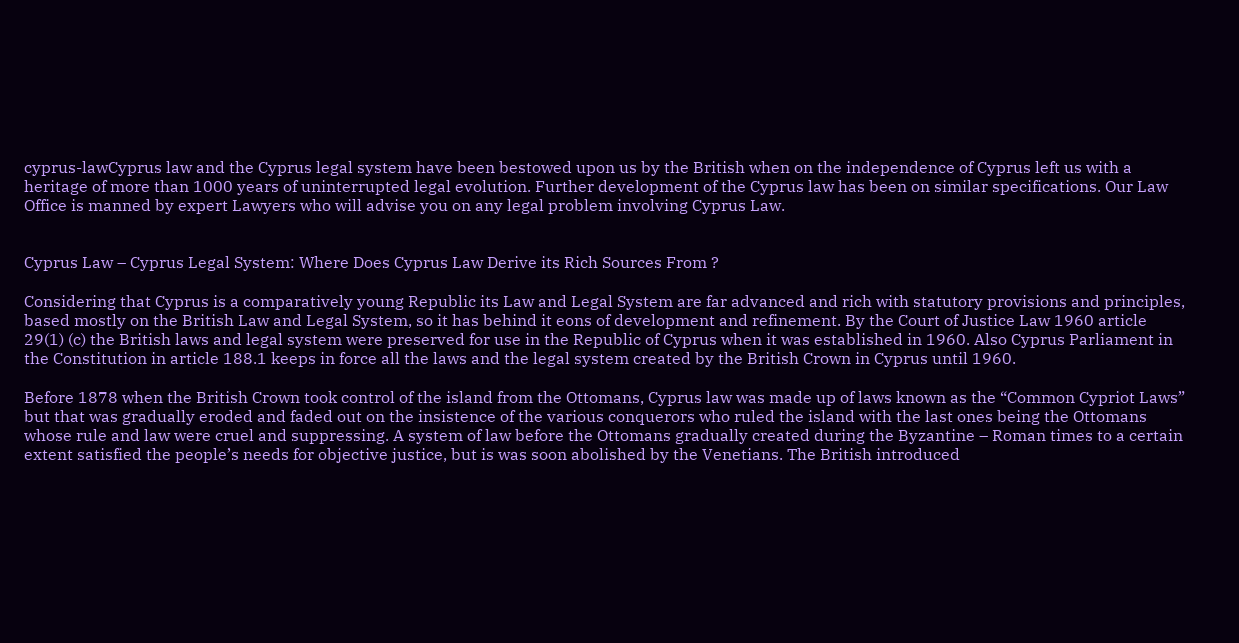cyprus-lawCyprus law and the Cyprus legal system have been bestowed upon us by the British when on the independence of Cyprus left us with a heritage of more than 1000 years of uninterrupted legal evolution. Further development of the Cyprus law has been on similar specifications. Our Law Office is manned by expert Lawyers who will advise you on any legal problem involving Cyprus Law.


Cyprus Law – Cyprus Legal System: Where Does Cyprus Law Derive its Rich Sources From ?

Considering that Cyprus is a comparatively young Republic its Law and Legal System are far advanced and rich with statutory provisions and principles, based mostly on the British Law and Legal System, so it has behind it eons of development and refinement. By the Court of Justice Law 1960 article 29(1) (c) the British laws and legal system were preserved for use in the Republic of Cyprus when it was established in 1960. Also Cyprus Parliament in the Constitution in article 188.1 keeps in force all the laws and the legal system created by the British Crown in Cyprus until 1960.

Before 1878 when the British Crown took control of the island from the Ottomans, Cyprus law was made up of laws known as the “Common Cypriot Laws” but that was gradually eroded and faded out on the insistence of the various conquerors who ruled the island with the last ones being the Ottomans whose rule and law were cruel and suppressing. A system of law before the Ottomans gradually created during the Byzantine – Roman times to a certain extent satisfied the people’s needs for objective justice, but is was soon abolished by the Venetians. The British introduced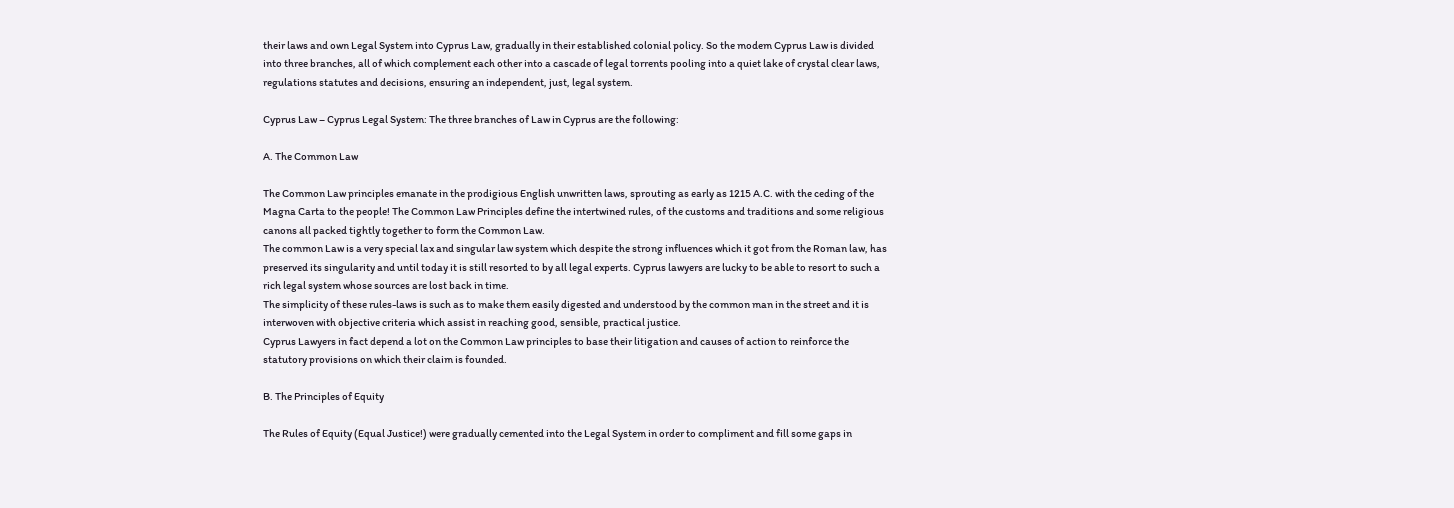their laws and own Legal System into Cyprus Law, gradually in their established colonial policy. So the modem Cyprus Law is divided into three branches, all of which complement each other into a cascade of legal torrents pooling into a quiet lake of crystal clear laws, regulations statutes and decisions, ensuring an independent, just, legal system.

Cyprus Law – Cyprus Legal System: The three branches of Law in Cyprus are the following:

A. The Common Law

The Common Law principles emanate in the prodigious English unwritten laws, sprouting as early as 1215 A.C. with the ceding of the Magna Carta to the people! The Common Law Principles define the intertwined rules, of the customs and traditions and some religious canons all packed tightly together to form the Common Law.
The common Law is a very special lax and singular law system which despite the strong influences which it got from the Roman law, has preserved its singularity and until today it is still resorted to by all legal experts. Cyprus lawyers are lucky to be able to resort to such a rich legal system whose sources are lost back in time.
The simplicity of these rules-laws is such as to make them easily digested and understood by the common man in the street and it is interwoven with objective criteria which assist in reaching good, sensible, practical justice.
Cyprus Lawyers in fact depend a lot on the Common Law principles to base their litigation and causes of action to reinforce the statutory provisions on which their claim is founded.

B. The Principles of Equity

The Rules of Equity (Equal Justice!) were gradually cemented into the Legal System in order to compliment and fill some gaps in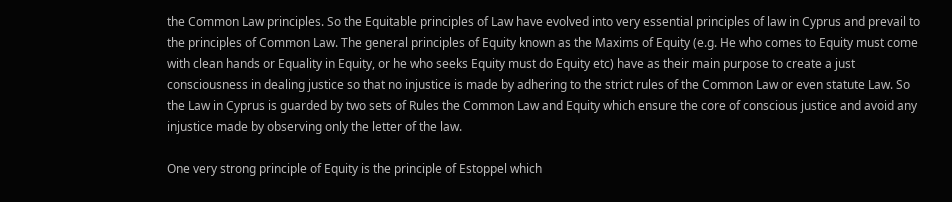the Common Law principles. So the Equitable principles of Law have evolved into very essential principles of law in Cyprus and prevail to the principles of Common Law. The general principles of Equity known as the Maxims of Equity (e.g. He who comes to Equity must come with clean hands or Equality in Equity, or he who seeks Equity must do Equity etc) have as their main purpose to create a just consciousness in dealing justice so that no injustice is made by adhering to the strict rules of the Common Law or even statute Law. So the Law in Cyprus is guarded by two sets of Rules the Common Law and Equity which ensure the core of conscious justice and avoid any injustice made by observing only the letter of the law.

One very strong principle of Equity is the principle of Estoppel which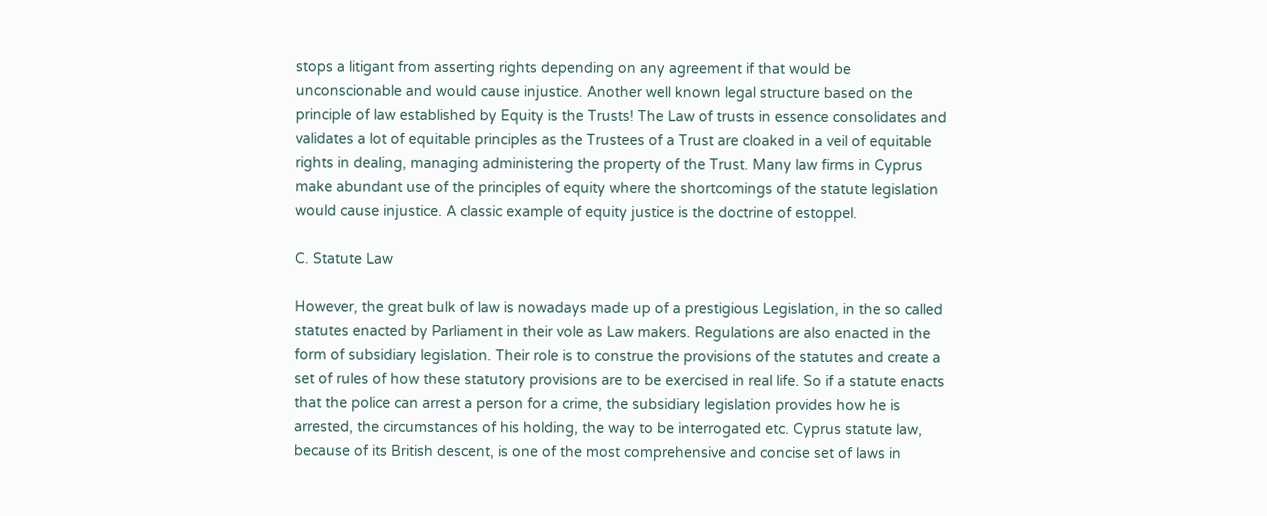stops a litigant from asserting rights depending on any agreement if that would be unconscionable and would cause injustice. Another well known legal structure based on the principle of law established by Equity is the Trusts! The Law of trusts in essence consolidates and validates a lot of equitable principles as the Trustees of a Trust are cloaked in a veil of equitable rights in dealing, managing administering the property of the Trust. Many law firms in Cyprus make abundant use of the principles of equity where the shortcomings of the statute legislation would cause injustice. A classic example of equity justice is the doctrine of estoppel.

C. Statute Law

However, the great bulk of law is nowadays made up of a prestigious Legislation, in the so called statutes enacted by Parliament in their vole as Law makers. Regulations are also enacted in the form of subsidiary legislation. Their role is to construe the provisions of the statutes and create a set of rules of how these statutory provisions are to be exercised in real life. So if a statute enacts that the police can arrest a person for a crime, the subsidiary legislation provides how he is arrested, the circumstances of his holding, the way to be interrogated etc. Cyprus statute law, because of its British descent, is one of the most comprehensive and concise set of laws in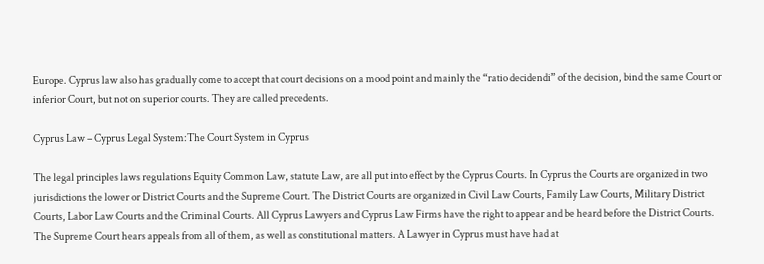Europe. Cyprus law also has gradually come to accept that court decisions on a mood point and mainly the “ratio decidendi” of the decision, bind the same Court or inferior Court, but not on superior courts. They are called precedents.

Cyprus Law – Cyprus Legal System:The Court System in Cyprus

The legal principles laws regulations Equity Common Law, statute Law, are all put into effect by the Cyprus Courts. In Cyprus the Courts are organized in two jurisdictions the lower or District Courts and the Supreme Court. The District Courts are organized in Civil Law Courts, Family Law Courts, Military District Courts, Labor Law Courts and the Criminal Courts. All Cyprus Lawyers and Cyprus Law Firms have the right to appear and be heard before the District Courts. The Supreme Court hears appeals from all of them, as well as constitutional matters. A Lawyer in Cyprus must have had at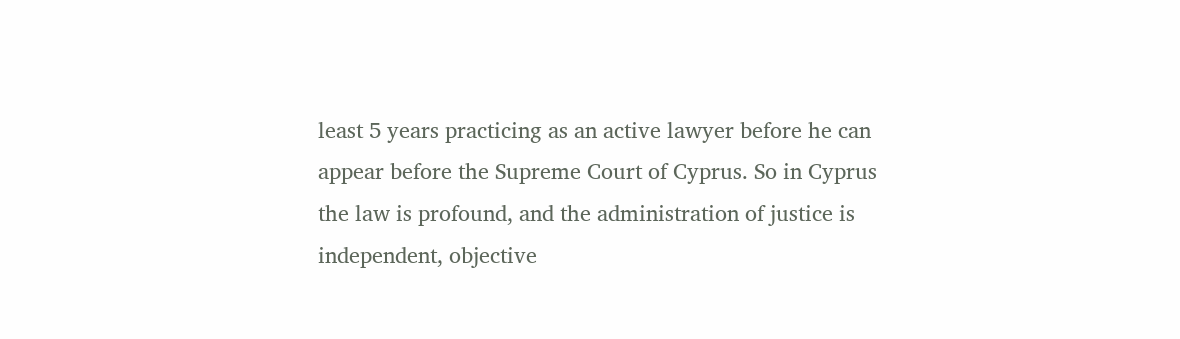least 5 years practicing as an active lawyer before he can appear before the Supreme Court of Cyprus. So in Cyprus the law is profound, and the administration of justice is independent, objective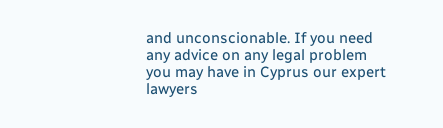and unconscionable. If you need any advice on any legal problem you may have in Cyprus our expert lawyers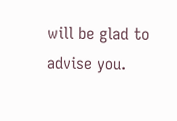will be glad to advise you.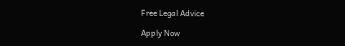Free Legal Advice

Apply Now